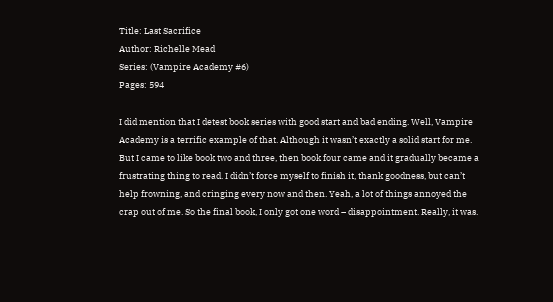Title: Last Sacrifice
Author: Richelle Mead
Series: (Vampire Academy #6)
Pages: 594

I did mention that I detest book series with good start and bad ending. Well, Vampire Academy is a terrific example of that. Although it wasn’t exactly a solid start for me. But I came to like book two and three, then book four came and it gradually became a frustrating thing to read. I didn’t force myself to finish it, thank goodness, but can’t help frowning, and cringing every now and then. Yeah, a lot of things annoyed the crap out of me. So the final book, I only got one word – disappointment. Really, it was.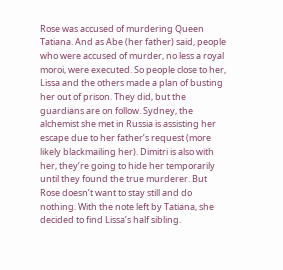Rose was accused of murdering Queen Tatiana. And as Abe (her father) said, people who were accused of murder, no less a royal moroi, were executed. So people close to her, Lissa and the others made a plan of busting her out of prison. They did, but the guardians are on follow. Sydney, the alchemist she met in Russia is assisting her escape due to her father’s request (more likely blackmailing her). Dimitri is also with her, they’re going to hide her temporarily until they found the true murderer. But Rose doesn’t want to stay still and do nothing. With the note left by Tatiana, she decided to find Lissa’s half sibling.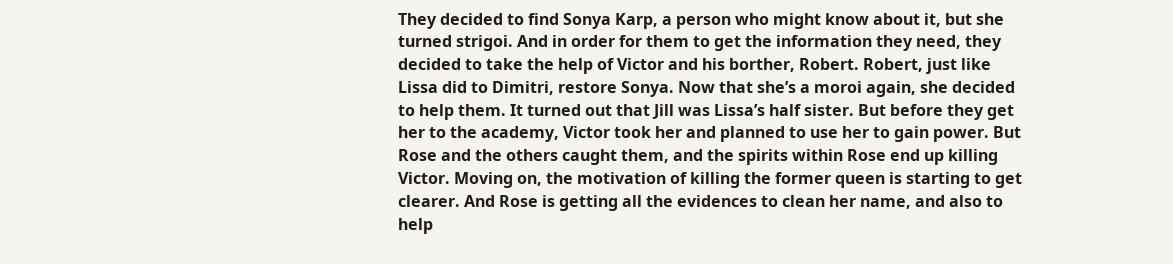They decided to find Sonya Karp, a person who might know about it, but she turned strigoi. And in order for them to get the information they need, they decided to take the help of Victor and his borther, Robert. Robert, just like Lissa did to Dimitri, restore Sonya. Now that she’s a moroi again, she decided to help them. It turned out that Jill was Lissa’s half sister. But before they get her to the academy, Victor took her and planned to use her to gain power. But Rose and the others caught them, and the spirits within Rose end up killing Victor. Moving on, the motivation of killing the former queen is starting to get clearer. And Rose is getting all the evidences to clean her name, and also to help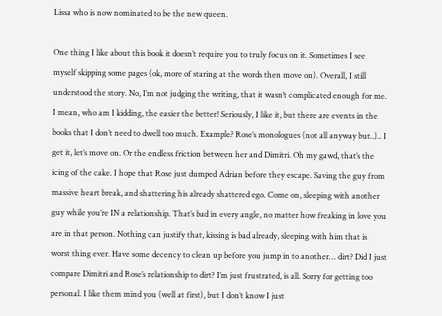Lissa who is now nominated to be the new queen.

One thing I like about this book it doesn’t require you to truly focus on it. Sometimes I see myself skipping some pages (ok, more of staring at the words then move on). Overall, I still understood the story. No, I’m not judging the writing, that it wasn’t complicated enough for me. I mean, who am I kidding, the easier the better! Seriously, I like it, but there are events in the books that I don’t need to dwell too much. Example? Rose’s monologues (not all anyway but..).. I get it, let’s move on. Or the endless friction between her and Dimitri. Oh my gawd, that’s the icing of the cake. I hope that Rose just dumped Adrian before they escape. Saving the guy from massive heart break, and shattering his already shattered ego. Come on, sleeping with another guy while you’re IN a relationship. That’s bad in every angle, no matter how freaking in love you are in that person. Nothing can justify that, kissing is bad already, sleeping with him that is worst thing ever. Have some decency to clean up before you jump in to another… dirt? Did I just compare Dimitri and Rose’s relationship to dirt? I’m just frustrated, is all. Sorry for getting too personal. I like them mind you (well at first), but I don’t know I just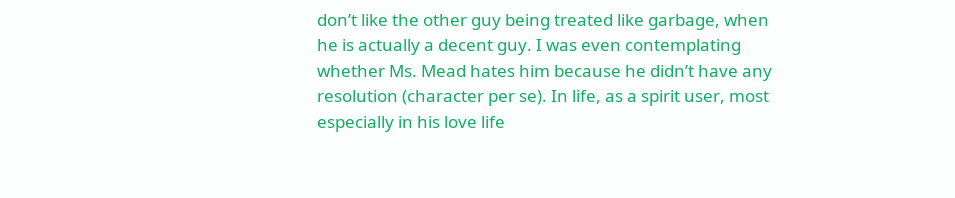don’t like the other guy being treated like garbage, when he is actually a decent guy. I was even contemplating whether Ms. Mead hates him because he didn’t have any resolution (character per se). In life, as a spirit user, most especially in his love life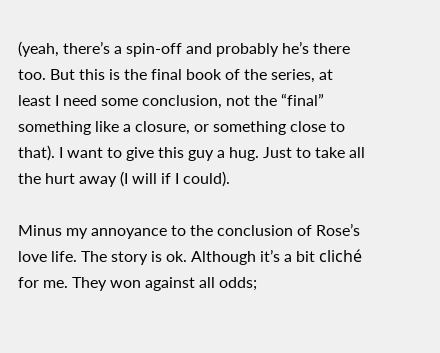(yeah, there’s a spin-off and probably he’s there too. But this is the final book of the series, at least I need some conclusion, not the “final” something like a closure, or something close to that). I want to give this guy a hug. Just to take all the hurt away (I will if I could).

Minus my annoyance to the conclusion of Rose’s love life. The story is ok. Although it’s a bit cliché for me. They won against all odds;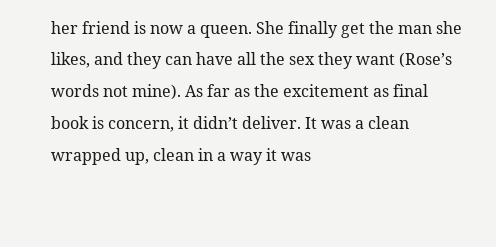her friend is now a queen. She finally get the man she likes, and they can have all the sex they want (Rose’s words not mine). As far as the excitement as final book is concern, it didn’t deliver. It was a clean wrapped up, clean in a way it was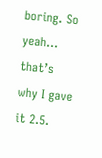boring. So yeah… that’s why I gave it 2.5.